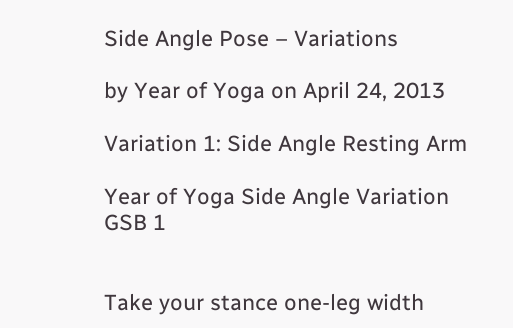Side Angle Pose – Variations

by Year of Yoga on April 24, 2013

Variation 1: Side Angle Resting Arm

Year of Yoga Side Angle Variation GSB 1


Take your stance one-leg width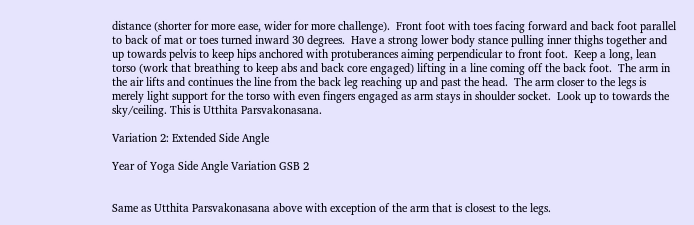distance (shorter for more ease, wider for more challenge).  Front foot with toes facing forward and back foot parallel to back of mat or toes turned inward 30 degrees.  Have a strong lower body stance pulling inner thighs together and up towards pelvis to keep hips anchored with protuberances aiming perpendicular to front foot.  Keep a long, lean torso (work that breathing to keep abs and back core engaged) lifting in a line coming off the back foot.  The arm in the air lifts and continues the line from the back leg reaching up and past the head.  The arm closer to the legs is merely light support for the torso with even fingers engaged as arm stays in shoulder socket.  Look up to towards the sky/ceiling. This is Utthita Parsvakonasana.

Variation 2: Extended Side Angle

Year of Yoga Side Angle Variation GSB 2


Same as Utthita Parsvakonasana above with exception of the arm that is closest to the legs.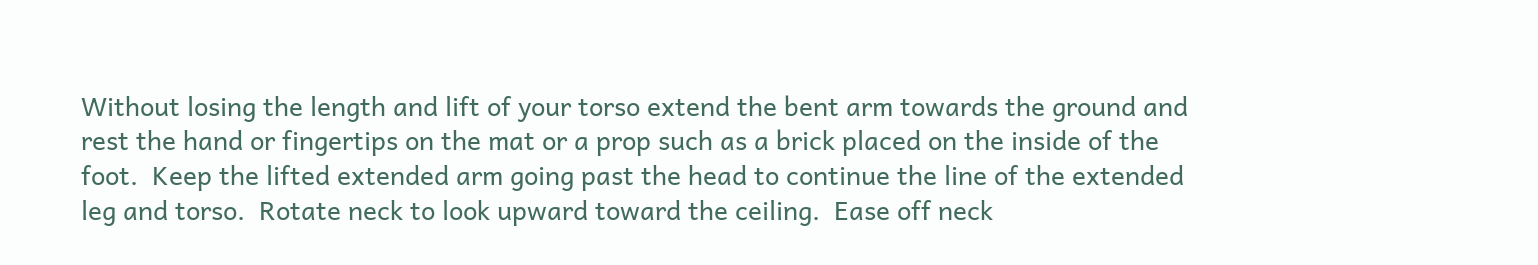Without losing the length and lift of your torso extend the bent arm towards the ground and rest the hand or fingertips on the mat or a prop such as a brick placed on the inside of the foot.  Keep the lifted extended arm going past the head to continue the line of the extended leg and torso.  Rotate neck to look upward toward the ceiling.  Ease off neck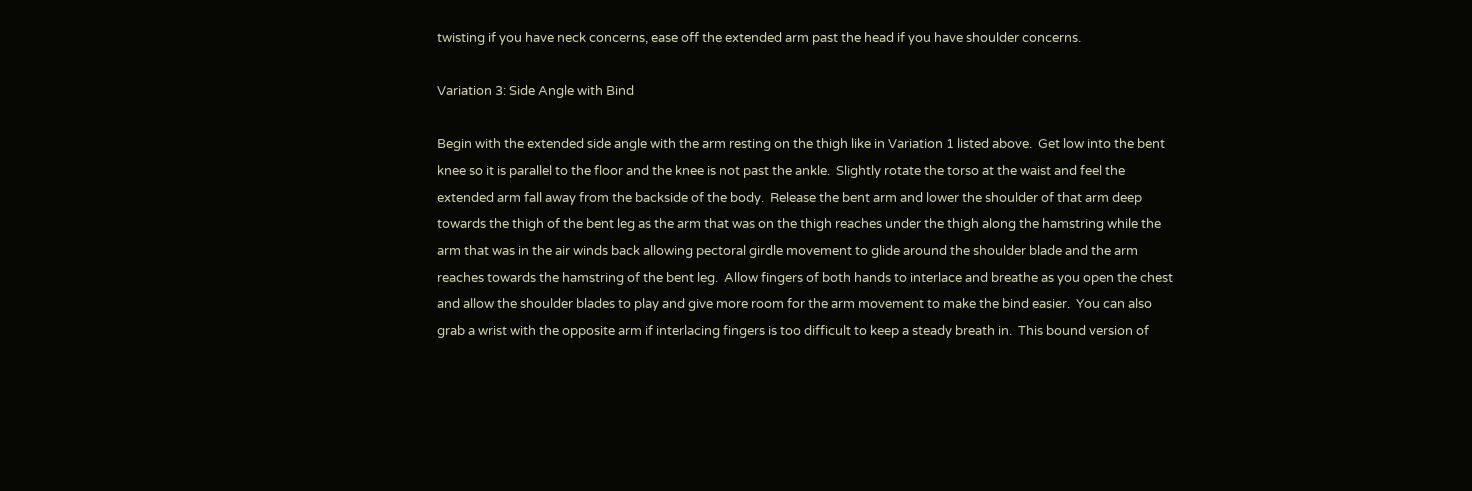twisting if you have neck concerns, ease off the extended arm past the head if you have shoulder concerns.

Variation 3: Side Angle with Bind

Begin with the extended side angle with the arm resting on the thigh like in Variation 1 listed above.  Get low into the bent knee so it is parallel to the floor and the knee is not past the ankle.  Slightly rotate the torso at the waist and feel the extended arm fall away from the backside of the body.  Release the bent arm and lower the shoulder of that arm deep towards the thigh of the bent leg as the arm that was on the thigh reaches under the thigh along the hamstring while the arm that was in the air winds back allowing pectoral girdle movement to glide around the shoulder blade and the arm reaches towards the hamstring of the bent leg.  Allow fingers of both hands to interlace and breathe as you open the chest and allow the shoulder blades to play and give more room for the arm movement to make the bind easier.  You can also grab a wrist with the opposite arm if interlacing fingers is too difficult to keep a steady breath in.  This bound version of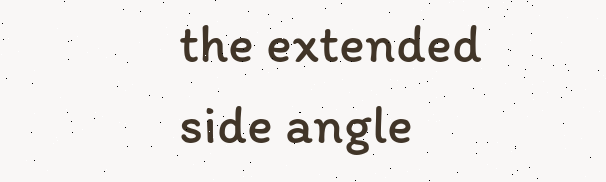the extended side angle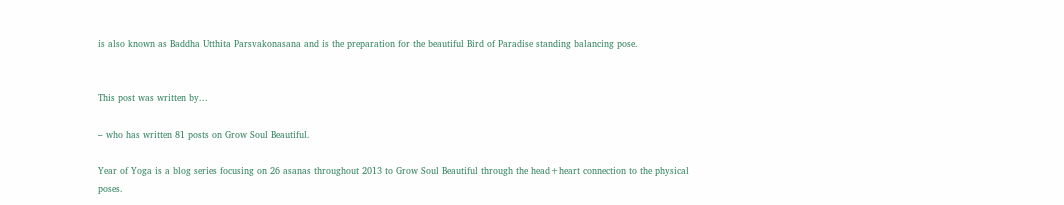is also known as Baddha Utthita Parsvakonasana and is the preparation for the beautiful Bird of Paradise standing balancing pose.


This post was written by...

– who has written 81 posts on Grow Soul Beautiful.

Year of Yoga is a blog series focusing on 26 asanas throughout 2013 to Grow Soul Beautiful through the head+heart connection to the physical poses.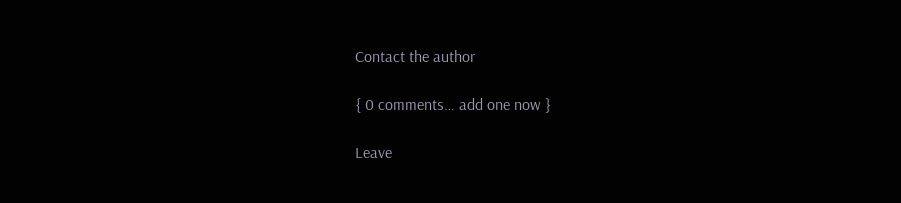Contact the author

{ 0 comments… add one now }

Leave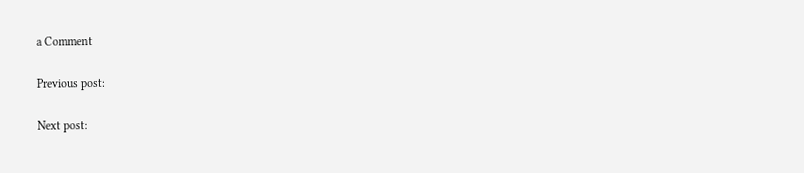a Comment

Previous post:

Next post: